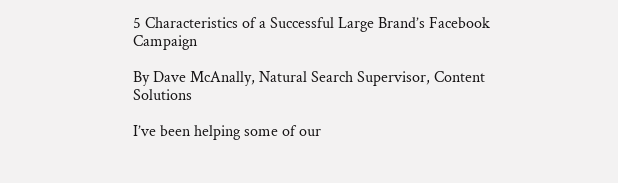5 Characteristics of a Successful Large Brand’s Facebook Campaign

By Dave McAnally, Natural Search Supervisor, Content Solutions

I’ve been helping some of our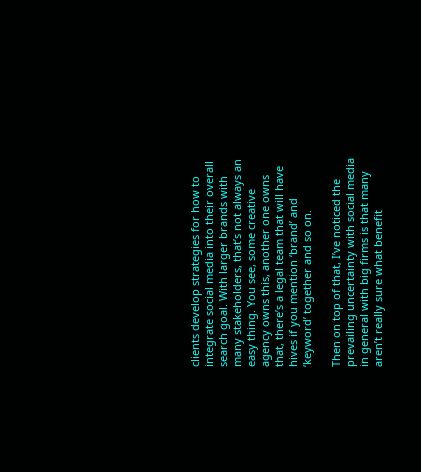clients develop strategies for how to integrate social media into their overall search goal. With larger brands with many stakeholders, that’s not always an easy thing. You see, some creative agency owns this, another one owns that, there’s a legal team that will have hives if you mention ‘brand’ and ‘keyword’ together and so on.

Then on top of that, I’ve noticed the prevailing uncertainty with social media in general with big firms is that many aren’t really sure what benefit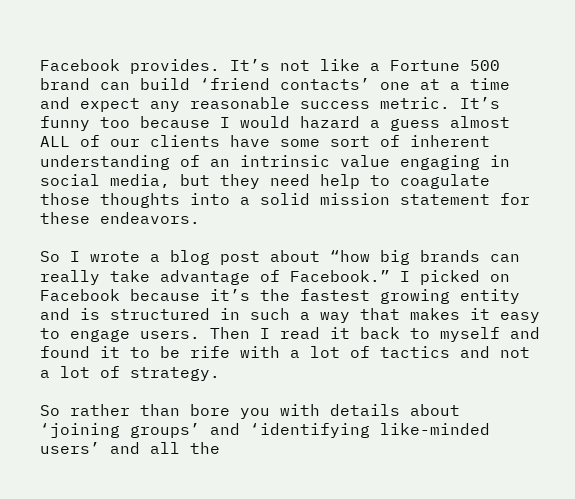Facebook provides. It’s not like a Fortune 500 brand can build ‘friend contacts’ one at a time and expect any reasonable success metric. It’s funny too because I would hazard a guess almost ALL of our clients have some sort of inherent understanding of an intrinsic value engaging in social media, but they need help to coagulate those thoughts into a solid mission statement for these endeavors.

So I wrote a blog post about “how big brands can really take advantage of Facebook.” I picked on Facebook because it’s the fastest growing entity and is structured in such a way that makes it easy to engage users. Then I read it back to myself and found it to be rife with a lot of tactics and not a lot of strategy.

So rather than bore you with details about ‘joining groups’ and ‘identifying like-minded users’ and all the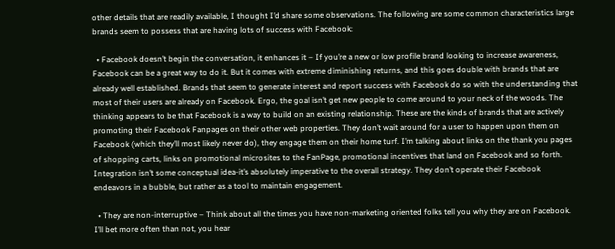other details that are readily available, I thought I’d share some observations. The following are some common characteristics large brands seem to possess that are having lots of success with Facebook:

  • Facebook doesn’t begin the conversation, it enhances it – If you’re a new or low profile brand looking to increase awareness, Facebook can be a great way to do it. But it comes with extreme diminishing returns, and this goes double with brands that are already well established. Brands that seem to generate interest and report success with Facebook do so with the understanding that most of their users are already on Facebook. Ergo, the goal isn’t get new people to come around to your neck of the woods. The thinking appears to be that Facebook is a way to build on an existing relationship. These are the kinds of brands that are actively promoting their Facebook Fanpages on their other web properties. They don’t wait around for a user to happen upon them on Facebook (which they’ll most likely never do), they engage them on their home turf. I’m talking about links on the thank you pages of shopping carts, links on promotional microsites to the FanPage, promotional incentives that land on Facebook and so forth. Integration isn’t some conceptual idea-it’s absolutely imperative to the overall strategy. They don’t operate their Facebook endeavors in a bubble, but rather as a tool to maintain engagement.

  • They are non-interruptive – Think about all the times you have non-marketing oriented folks tell you why they are on Facebook. I’ll bet more often than not, you hear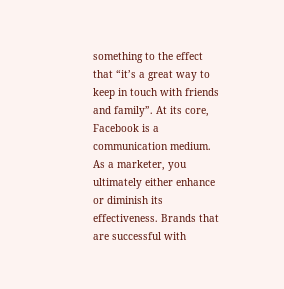something to the effect that “it’s a great way to keep in touch with friends and family”. At its core, Facebook is a communication medium. As a marketer, you ultimately either enhance or diminish its effectiveness. Brands that are successful with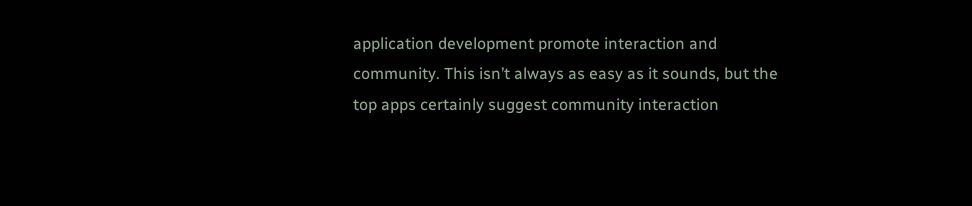application development promote interaction and community. This isn’t always as easy as it sounds, but the top apps certainly suggest community interaction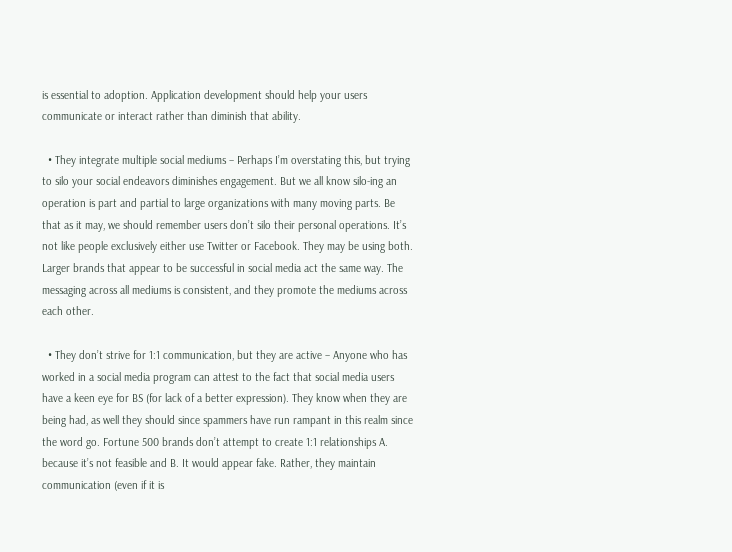is essential to adoption. Application development should help your users communicate or interact rather than diminish that ability.

  • They integrate multiple social mediums – Perhaps I’m overstating this, but trying to silo your social endeavors diminishes engagement. But we all know silo-ing an operation is part and partial to large organizations with many moving parts. Be that as it may, we should remember users don’t silo their personal operations. It’s not like people exclusively either use Twitter or Facebook. They may be using both. Larger brands that appear to be successful in social media act the same way. The messaging across all mediums is consistent, and they promote the mediums across each other.

  • They don’t strive for 1:1 communication, but they are active – Anyone who has worked in a social media program can attest to the fact that social media users have a keen eye for BS (for lack of a better expression). They know when they are being had, as well they should since spammers have run rampant in this realm since the word go. Fortune 500 brands don’t attempt to create 1:1 relationships A. because it’s not feasible and B. It would appear fake. Rather, they maintain communication (even if it is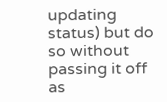updating status) but do so without passing it off as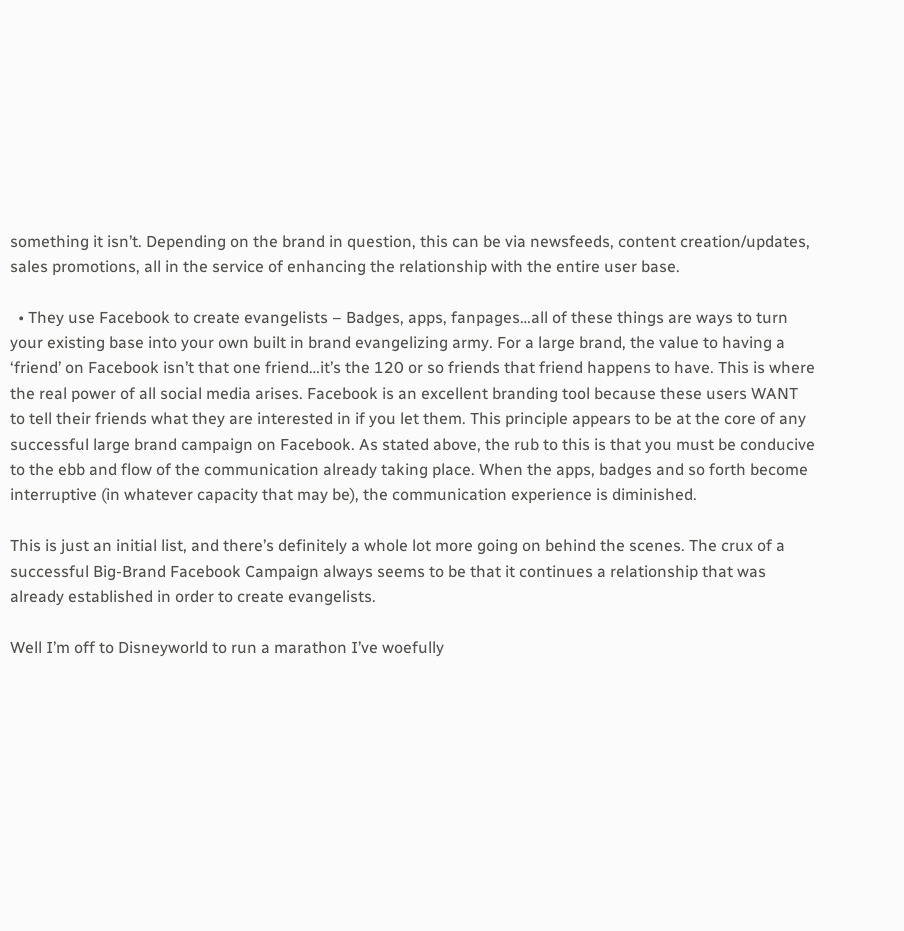something it isn’t. Depending on the brand in question, this can be via newsfeeds, content creation/updates, sales promotions, all in the service of enhancing the relationship with the entire user base.

  • They use Facebook to create evangelists – Badges, apps, fanpages…all of these things are ways to turn your existing base into your own built in brand evangelizing army. For a large brand, the value to having a ‘friend’ on Facebook isn’t that one friend…it’s the 120 or so friends that friend happens to have. This is where the real power of all social media arises. Facebook is an excellent branding tool because these users WANT to tell their friends what they are interested in if you let them. This principle appears to be at the core of any successful large brand campaign on Facebook. As stated above, the rub to this is that you must be conducive to the ebb and flow of the communication already taking place. When the apps, badges and so forth become interruptive (in whatever capacity that may be), the communication experience is diminished.

This is just an initial list, and there’s definitely a whole lot more going on behind the scenes. The crux of a successful Big-Brand Facebook Campaign always seems to be that it continues a relationship that was already established in order to create evangelists.

Well I’m off to Disneyworld to run a marathon I’ve woefully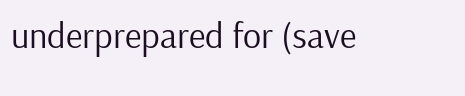underprepared for (save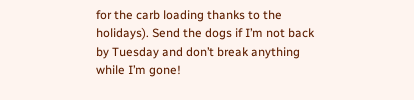for the carb loading thanks to the holidays). Send the dogs if I’m not back by Tuesday and don’t break anything while I’m gone!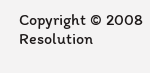Copyright © 2008 Resolution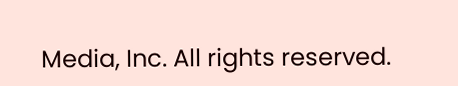Media, Inc. All rights reserved.